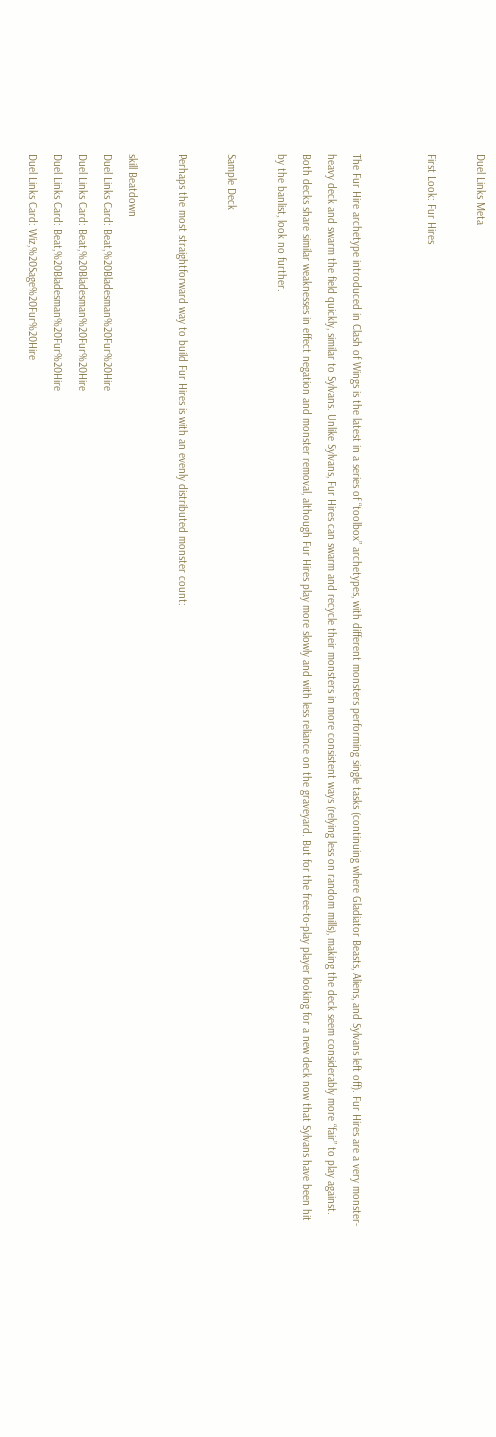Duel Links Meta

First Look: Fur Hires


The Fur Hire archetype introduced in Clash of Wings is the latest in a series of “toolbox” archetypes, with different monsters performing single tasks (continuing where Gladiator Beasts, Aliens, and Sylvans left off). Fur Hires are a very monster-heavy deck and swarm the field quickly, similar to Sylvans. Unlike Sylvans, Fur Hires can swarm and recycle their monsters in more consistent ways (relying less on random mills), making the deck seem considerably more “fair” to play against. Both decks share similar weaknesses in effect negation and monster removal, although Fur Hires play more slowly and with less reliance on the graveyard. But for the free-to-play player looking for a new deck now that Sylvans have been hit by the banlist, look no further.

Sample Deck

Perhaps the most straightforward way to build Fur Hires is with an evenly distributed monster count:

skill Beatdown
Duel Links Card: Beat,%20Bladesman%20Fur%20Hire
Duel Links Card: Beat,%20Bladesman%20Fur%20Hire
Duel Links Card: Beat,%20Bladesman%20Fur%20Hire
Duel Links Card: Wiz,%20Sage%20Fur%20Hire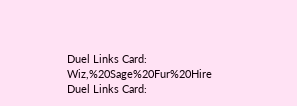Duel Links Card: Wiz,%20Sage%20Fur%20Hire
Duel Links Card: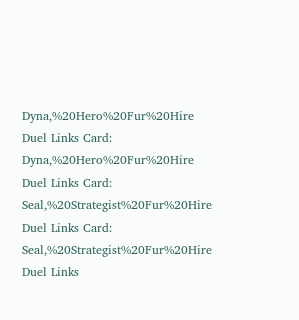Dyna,%20Hero%20Fur%20Hire
Duel Links Card: Dyna,%20Hero%20Fur%20Hire
Duel Links Card: Seal,%20Strategist%20Fur%20Hire
Duel Links Card: Seal,%20Strategist%20Fur%20Hire
Duel Links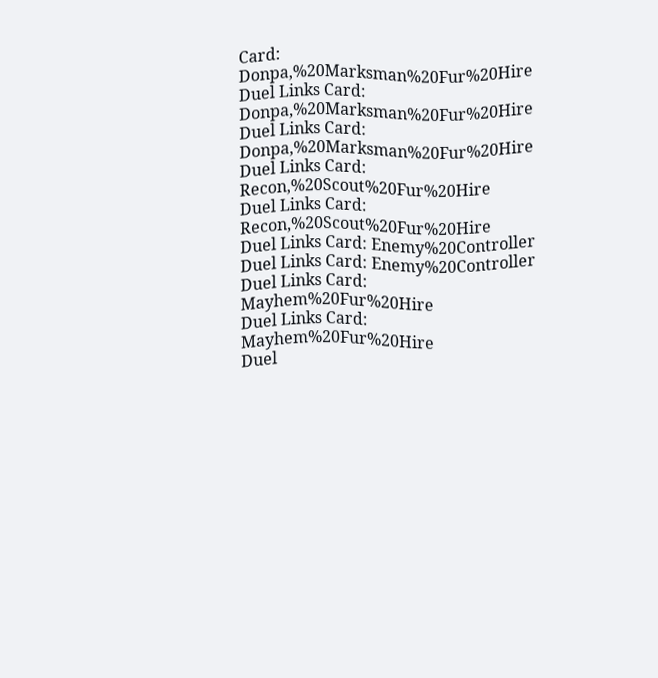Card: Donpa,%20Marksman%20Fur%20Hire
Duel Links Card: Donpa,%20Marksman%20Fur%20Hire
Duel Links Card: Donpa,%20Marksman%20Fur%20Hire
Duel Links Card: Recon,%20Scout%20Fur%20Hire
Duel Links Card: Recon,%20Scout%20Fur%20Hire
Duel Links Card: Enemy%20Controller
Duel Links Card: Enemy%20Controller
Duel Links Card: Mayhem%20Fur%20Hire
Duel Links Card: Mayhem%20Fur%20Hire
Duel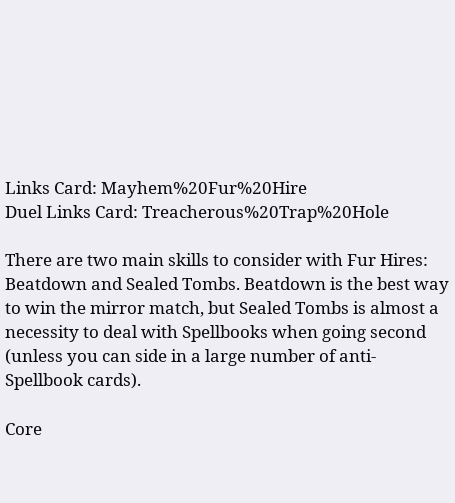Links Card: Mayhem%20Fur%20Hire
Duel Links Card: Treacherous%20Trap%20Hole

There are two main skills to consider with Fur Hires: Beatdown and Sealed Tombs. Beatdown is the best way to win the mirror match, but Sealed Tombs is almost a necessity to deal with Spellbooks when going second (unless you can side in a large number of anti-Spellbook cards).

Core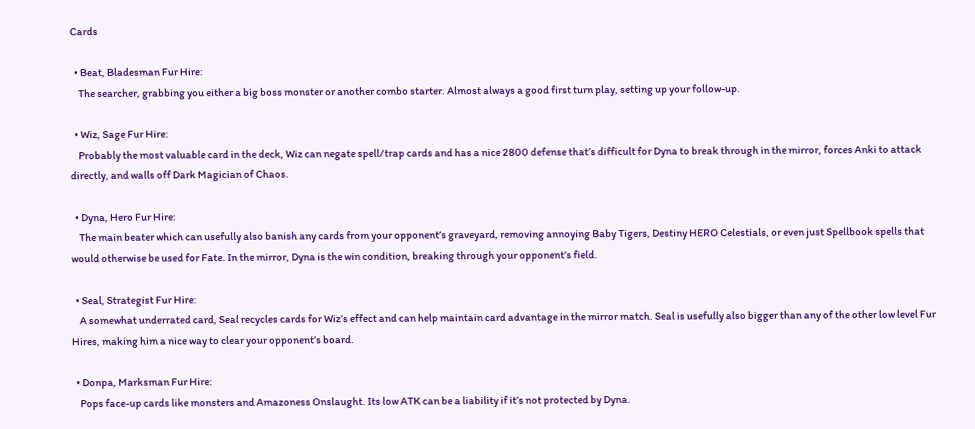Cards

  • Beat, Bladesman Fur Hire:
    The searcher, grabbing you either a big boss monster or another combo starter. Almost always a good first turn play, setting up your follow-up.

  • Wiz, Sage Fur Hire:
    Probably the most valuable card in the deck, Wiz can negate spell/trap cards and has a nice 2800 defense that’s difficult for Dyna to break through in the mirror, forces Anki to attack directly, and walls off Dark Magician of Chaos.

  • Dyna, Hero Fur Hire:
    The main beater which can usefully also banish any cards from your opponent’s graveyard, removing annoying Baby Tigers, Destiny HERO Celestials, or even just Spellbook spells that would otherwise be used for Fate. In the mirror, Dyna is the win condition, breaking through your opponent’s field.

  • Seal, Strategist Fur Hire:
    A somewhat underrated card, Seal recycles cards for Wiz’s effect and can help maintain card advantage in the mirror match. Seal is usefully also bigger than any of the other low level Fur Hires, making him a nice way to clear your opponent’s board.

  • Donpa, Marksman Fur Hire:
    Pops face-up cards like monsters and Amazoness Onslaught. Its low ATK can be a liability if it’s not protected by Dyna.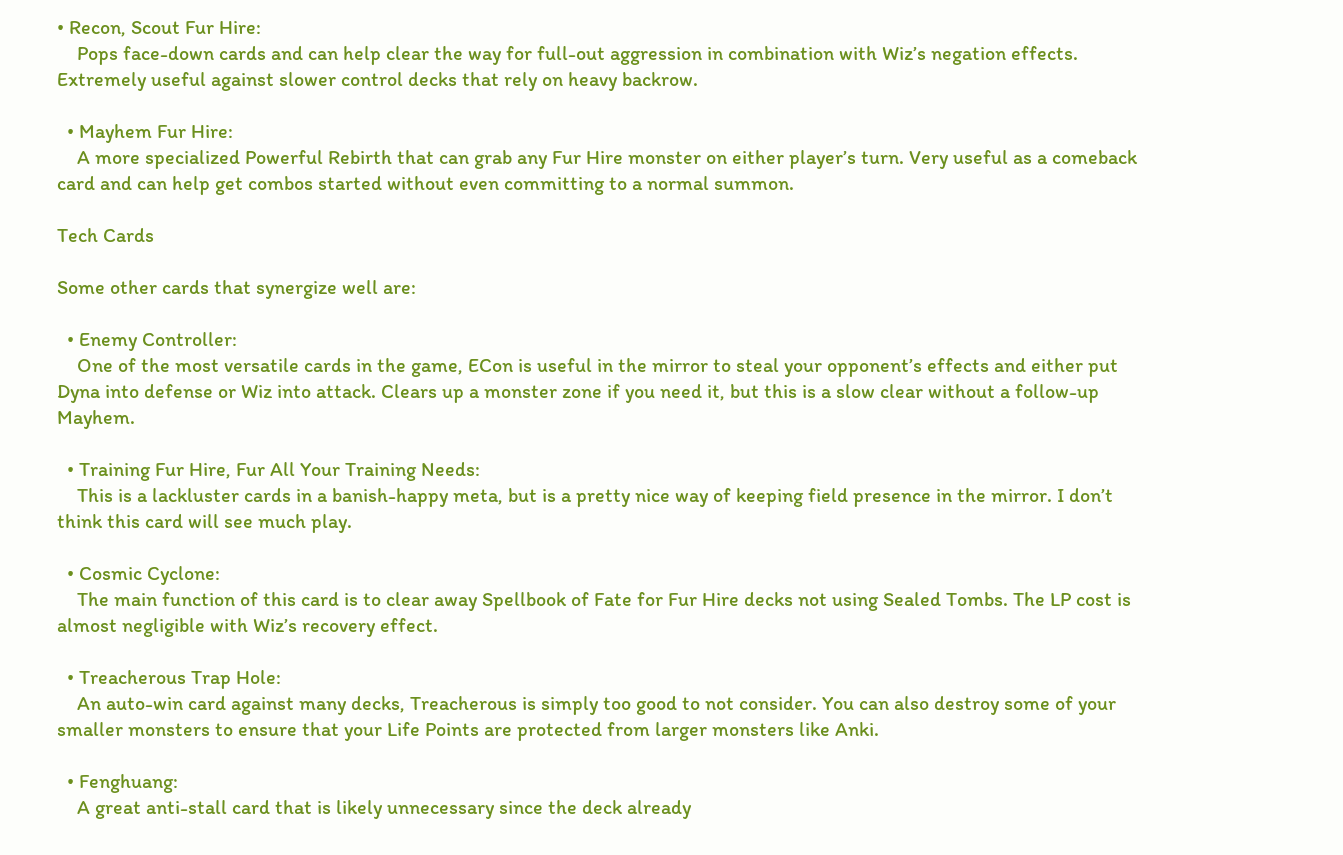• Recon, Scout Fur Hire:
    Pops face-down cards and can help clear the way for full-out aggression in combination with Wiz’s negation effects. Extremely useful against slower control decks that rely on heavy backrow.

  • Mayhem Fur Hire:
    A more specialized Powerful Rebirth that can grab any Fur Hire monster on either player’s turn. Very useful as a comeback card and can help get combos started without even committing to a normal summon.

Tech Cards

Some other cards that synergize well are:

  • Enemy Controller:
    One of the most versatile cards in the game, ECon is useful in the mirror to steal your opponent’s effects and either put Dyna into defense or Wiz into attack. Clears up a monster zone if you need it, but this is a slow clear without a follow-up Mayhem.

  • Training Fur Hire, Fur All Your Training Needs:
    This is a lackluster cards in a banish-happy meta, but is a pretty nice way of keeping field presence in the mirror. I don’t think this card will see much play.

  • Cosmic Cyclone:
    The main function of this card is to clear away Spellbook of Fate for Fur Hire decks not using Sealed Tombs. The LP cost is almost negligible with Wiz’s recovery effect.

  • Treacherous Trap Hole:
    An auto-win card against many decks, Treacherous is simply too good to not consider. You can also destroy some of your smaller monsters to ensure that your Life Points are protected from larger monsters like Anki.

  • Fenghuang:
    A great anti-stall card that is likely unnecessary since the deck already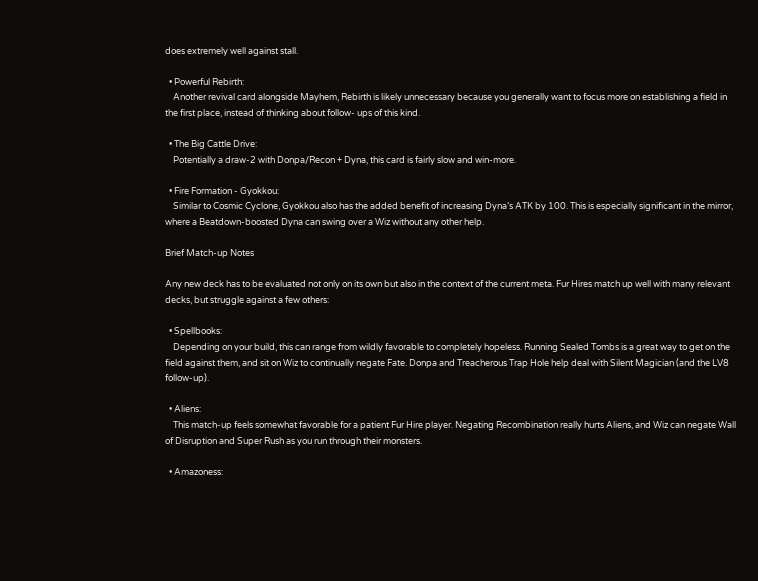does extremely well against stall.

  • Powerful Rebirth:
    Another revival card alongside Mayhem, Rebirth is likely unnecessary because you generally want to focus more on establishing a field in the first place, instead of thinking about follow- ups of this kind.

  • The Big Cattle Drive:
    Potentially a draw-2 with Donpa/Recon + Dyna, this card is fairly slow and win-more.

  • Fire Formation - Gyokkou:
    Similar to Cosmic Cyclone, Gyokkou also has the added benefit of increasing Dyna’s ATK by 100. This is especially significant in the mirror, where a Beatdown-boosted Dyna can swing over a Wiz without any other help.

Brief Match-up Notes

Any new deck has to be evaluated not only on its own but also in the context of the current meta. Fur Hires match up well with many relevant decks, but struggle against a few others:

  • Spellbooks:
    Depending on your build, this can range from wildly favorable to completely hopeless. Running Sealed Tombs is a great way to get on the field against them, and sit on Wiz to continually negate Fate. Donpa and Treacherous Trap Hole help deal with Silent Magician (and the LV8 follow-up).

  • Aliens:
    This match-up feels somewhat favorable for a patient Fur Hire player. Negating Recombination really hurts Aliens, and Wiz can negate Wall of Disruption and Super Rush as you run through their monsters.

  • Amazoness: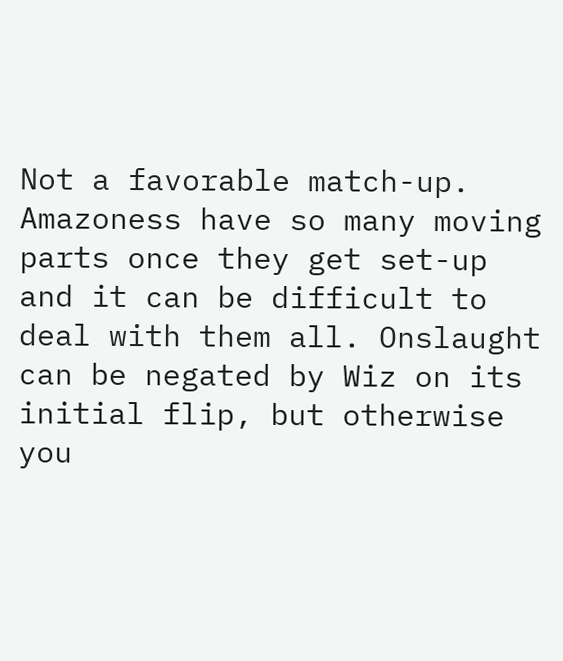Not a favorable match-up. Amazoness have so many moving parts once they get set-up and it can be difficult to deal with them all. Onslaught can be negated by Wiz on its initial flip, but otherwise you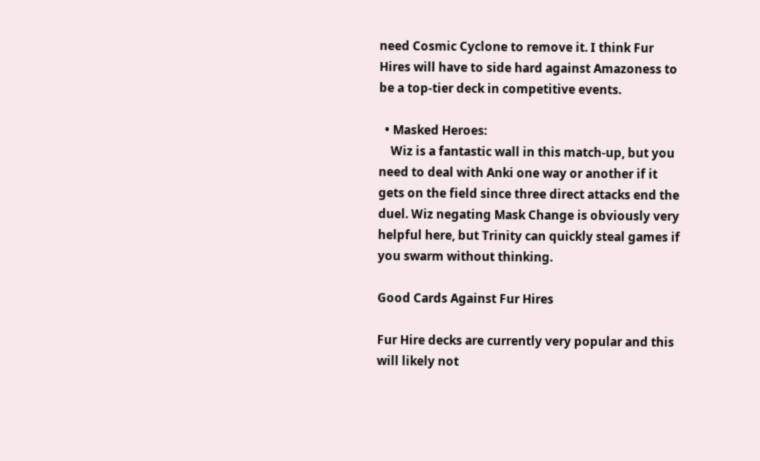need Cosmic Cyclone to remove it. I think Fur Hires will have to side hard against Amazoness to be a top-tier deck in competitive events.

  • Masked Heroes:
    Wiz is a fantastic wall in this match-up, but you need to deal with Anki one way or another if it gets on the field since three direct attacks end the duel. Wiz negating Mask Change is obviously very helpful here, but Trinity can quickly steal games if you swarm without thinking.

Good Cards Against Fur Hires

Fur Hire decks are currently very popular and this will likely not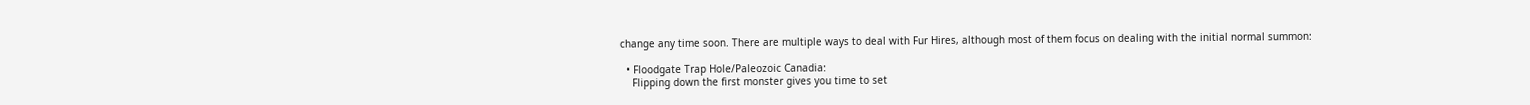change any time soon. There are multiple ways to deal with Fur Hires, although most of them focus on dealing with the initial normal summon:

  • Floodgate Trap Hole/Paleozoic Canadia:
    Flipping down the first monster gives you time to set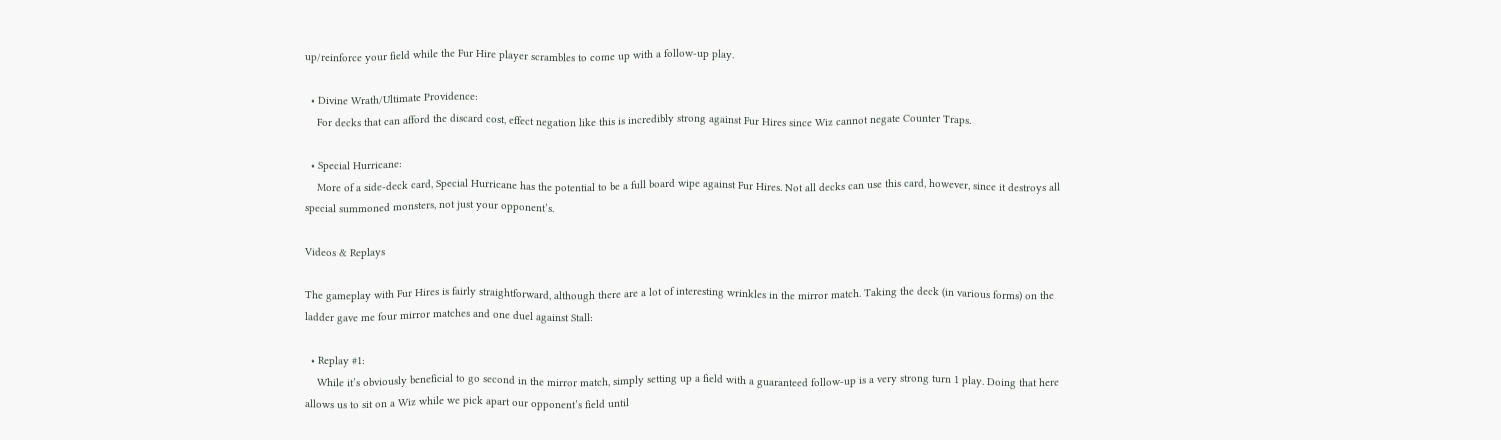up/reinforce your field while the Fur Hire player scrambles to come up with a follow-up play.

  • Divine Wrath/Ultimate Providence:
    For decks that can afford the discard cost, effect negation like this is incredibly strong against Fur Hires since Wiz cannot negate Counter Traps.

  • Special Hurricane:
    More of a side-deck card, Special Hurricane has the potential to be a full board wipe against Fur Hires. Not all decks can use this card, however, since it destroys all special summoned monsters, not just your opponent’s.

Videos & Replays

The gameplay with Fur Hires is fairly straightforward, although there are a lot of interesting wrinkles in the mirror match. Taking the deck (in various forms) on the ladder gave me four mirror matches and one duel against Stall:

  • Replay #1:
    While it’s obviously beneficial to go second in the mirror match, simply setting up a field with a guaranteed follow-up is a very strong turn 1 play. Doing that here allows us to sit on a Wiz while we pick apart our opponent’s field until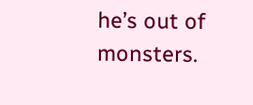he’s out of monsters.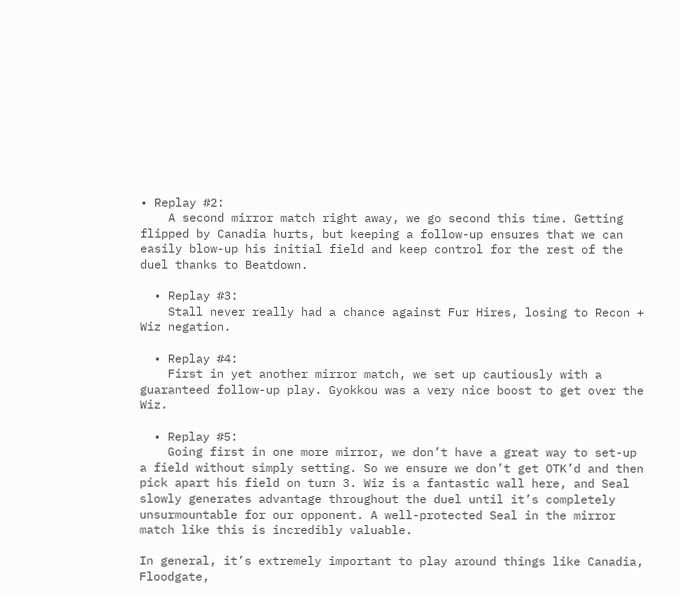• Replay #2:
    A second mirror match right away, we go second this time. Getting flipped by Canadia hurts, but keeping a follow-up ensures that we can easily blow-up his initial field and keep control for the rest of the duel thanks to Beatdown.

  • Replay #3:
    Stall never really had a chance against Fur Hires, losing to Recon + Wiz negation.

  • Replay #4:
    First in yet another mirror match, we set up cautiously with a guaranteed follow-up play. Gyokkou was a very nice boost to get over the Wiz.

  • Replay #5:
    Going first in one more mirror, we don’t have a great way to set-up a field without simply setting. So we ensure we don’t get OTK’d and then pick apart his field on turn 3. Wiz is a fantastic wall here, and Seal slowly generates advantage throughout the duel until it’s completely unsurmountable for our opponent. A well-protected Seal in the mirror match like this is incredibly valuable.

In general, it’s extremely important to play around things like Canadia, Floodgate,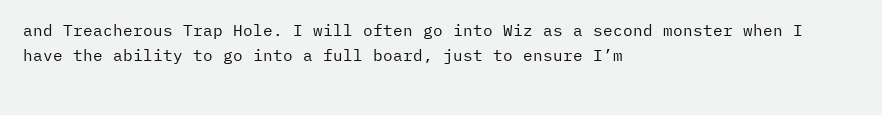and Treacherous Trap Hole. I will often go into Wiz as a second monster when I have the ability to go into a full board, just to ensure I’m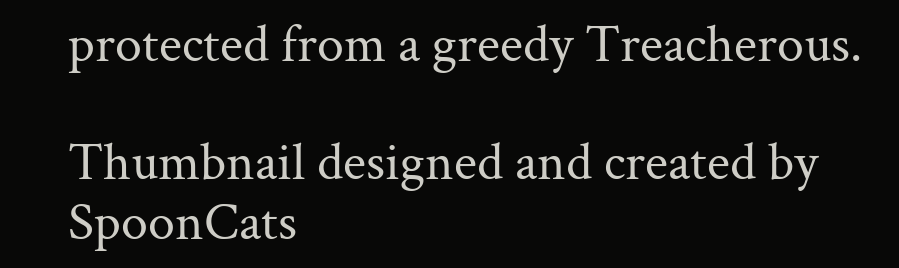protected from a greedy Treacherous.

Thumbnail designed and created by SpoonCats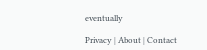eventually

Privacy | About | Contact